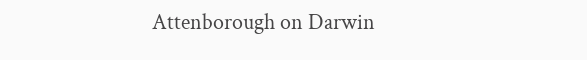Attenborough on Darwin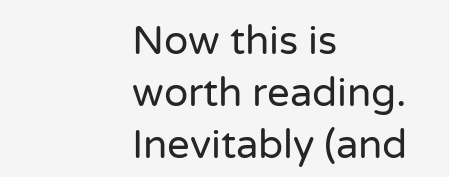Now this is worth reading. Inevitably (and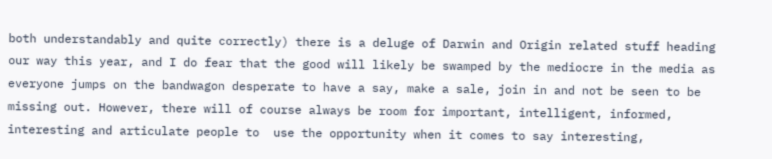both understandably and quite correctly) there is a deluge of Darwin and Origin related stuff heading our way this year, and I do fear that the good will likely be swamped by the mediocre in the media as everyone jumps on the bandwagon desperate to have a say, make a sale, join in and not be seen to be missing out. However, there will of course always be room for important, intelligent, informed, interesting and articulate people to  use the opportunity when it comes to say interesting,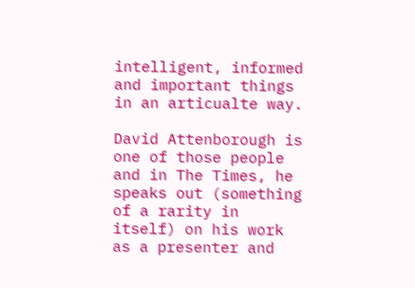intelligent, informed and important things in an articualte way.

David Attenborough is one of those people and in The Times, he speaks out (something of a rarity in itself) on his work as a presenter and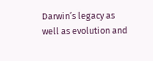Darwin’s legacy as well as evolution and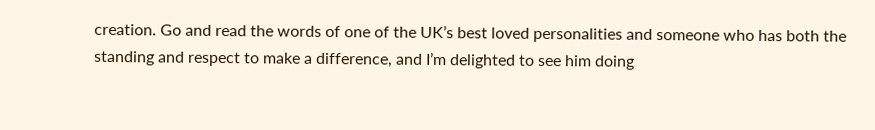creation. Go and read the words of one of the UK’s best loved personalities and someone who has both the standing and respect to make a difference, and I’m delighted to see him doing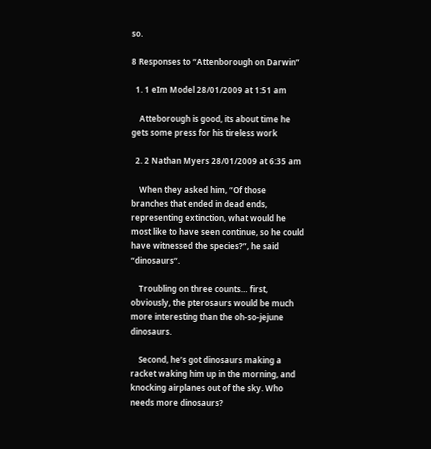so.

8 Responses to “Attenborough on Darwin”

  1. 1 eIm Model 28/01/2009 at 1:51 am

    Atteborough is good, its about time he gets some press for his tireless work

  2. 2 Nathan Myers 28/01/2009 at 6:35 am

    When they asked him, “Of those branches that ended in dead ends, representing extinction, what would he most like to have seen continue, so he could have witnessed the species?”, he said “dinosaurs“.

    Troubling on three counts… first, obviously, the pterosaurs would be much more interesting than the oh-so-jejune dinosaurs.

    Second, he’s got dinosaurs making a racket waking him up in the morning, and knocking airplanes out of the sky. Who needs more dinosaurs?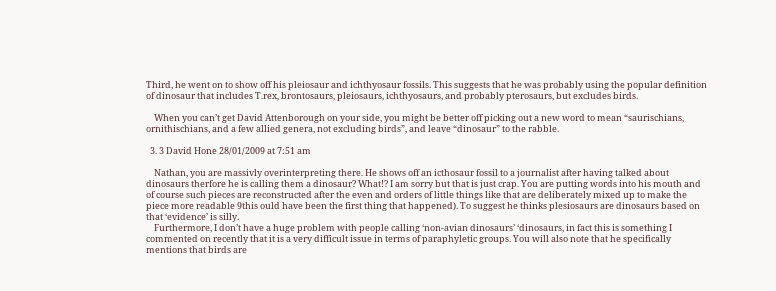Third, he went on to show off his pleiosaur and ichthyosaur fossils. This suggests that he was probably using the popular definition of dinosaur that includes T.rex, brontosaurs, pleiosaurs, ichthyosaurs, and probably pterosaurs, but excludes birds.

    When you can’t get David Attenborough on your side, you might be better off picking out a new word to mean “saurischians, ornithischians, and a few allied genera, not excluding birds”, and leave “dinosaur” to the rabble.

  3. 3 David Hone 28/01/2009 at 7:51 am

    Nathan, you are massivly overinterpreting there. He shows off an icthosaur fossil to a journalist after having talked about dinosaurs therfore he is calling them a dinosaur? What!? I am sorry but that is just crap. You are putting words into his mouth and of course such pieces are reconstructed after the even and orders of little things like that are deliberately mixed up to make the piece more readable 9this ould have been the first thing that happened). To suggest he thinks plesiosaurs are dinosaurs based on that ‘evidence’ is silly.
    Furthermore, I don’t have a huge problem with people calling ‘non-avian dinosaurs’ ‘dinosaurs, in fact this is something I commented on recently that it is a very difficult issue in terms of paraphyletic groups. You will also note that he specifically mentions that birds are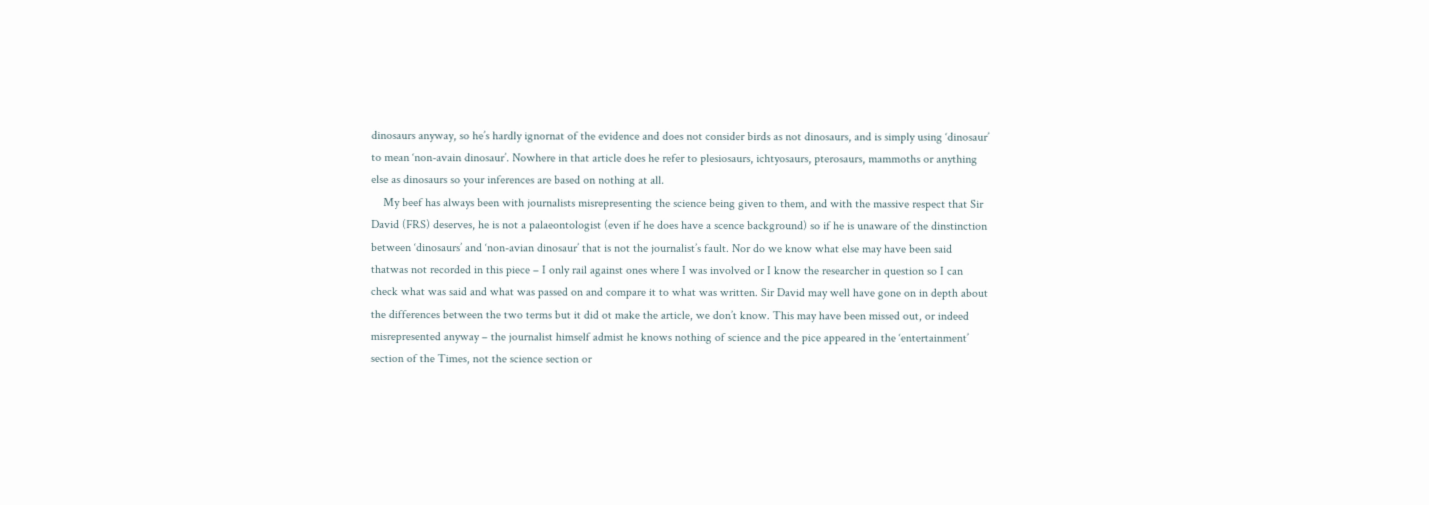dinosaurs anyway, so he’s hardly ignornat of the evidence and does not consider birds as not dinosaurs, and is simply using ‘dinosaur’ to mean ‘non-avain dinosaur’. Nowhere in that article does he refer to plesiosaurs, ichtyosaurs, pterosaurs, mammoths or anything else as dinosaurs so your inferences are based on nothing at all.
    My beef has always been with journalists misrepresenting the science being given to them, and with the massive respect that Sir David (FRS) deserves, he is not a palaeontologist (even if he does have a scence background) so if he is unaware of the dinstinction between ‘dinosaurs’ and ‘non-avian dinosaur’ that is not the journalist’s fault. Nor do we know what else may have been said thatwas not recorded in this piece – I only rail against ones where I was involved or I know the researcher in question so I can check what was said and what was passed on and compare it to what was written. Sir David may well have gone on in depth about the differences between the two terms but it did ot make the article, we don’t know. This may have been missed out, or indeed misrepresented anyway – the journalist himself admist he knows nothing of science and the pice appeared in the ‘entertainment’ section of the Times, not the science section or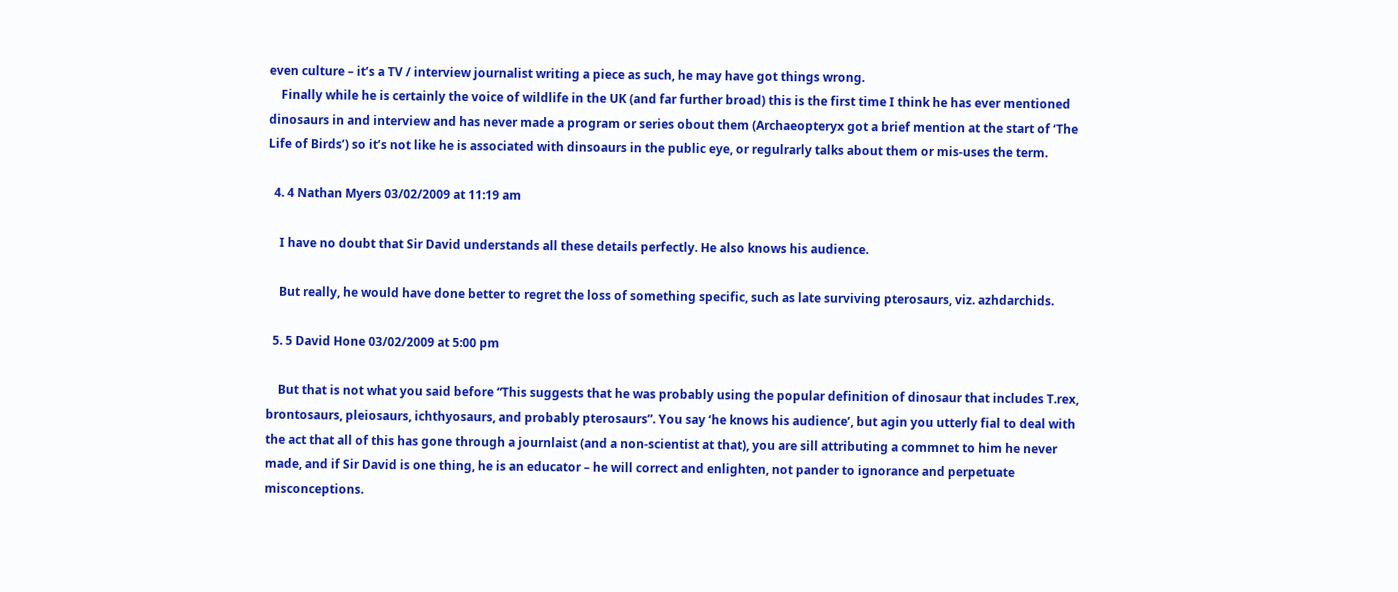even culture – it’s a TV / interview journalist writing a piece as such, he may have got things wrong.
    Finally while he is certainly the voice of wildlife in the UK (and far further broad) this is the first time I think he has ever mentioned dinosaurs in and interview and has never made a program or series obout them (Archaeopteryx got a brief mention at the start of ‘The Life of Birds’) so it’s not like he is associated with dinsoaurs in the public eye, or regulrarly talks about them or mis-uses the term.

  4. 4 Nathan Myers 03/02/2009 at 11:19 am

    I have no doubt that Sir David understands all these details perfectly. He also knows his audience.

    But really, he would have done better to regret the loss of something specific, such as late surviving pterosaurs, viz. azhdarchids.

  5. 5 David Hone 03/02/2009 at 5:00 pm

    But that is not what you said before “This suggests that he was probably using the popular definition of dinosaur that includes T.rex, brontosaurs, pleiosaurs, ichthyosaurs, and probably pterosaurs”. You say ‘he knows his audience’, but agin you utterly fial to deal with the act that all of this has gone through a journlaist (and a non-scientist at that), you are sill attributing a commnet to him he never made, and if Sir David is one thing, he is an educator – he will correct and enlighten, not pander to ignorance and perpetuate misconceptions.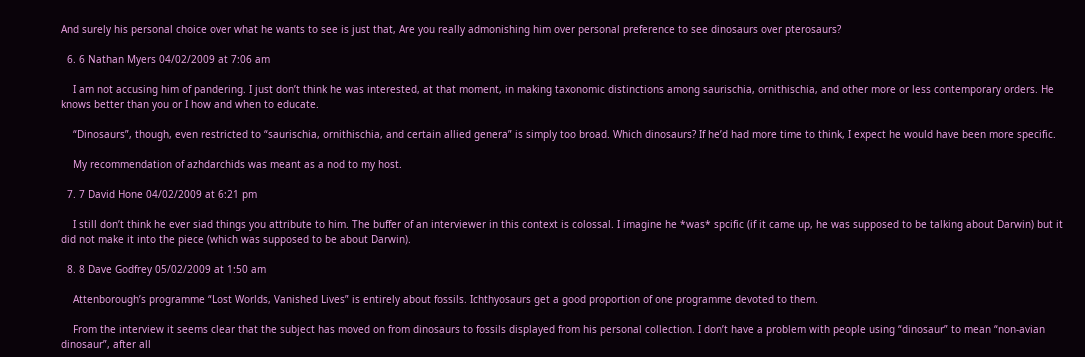And surely his personal choice over what he wants to see is just that, Are you really admonishing him over personal preference to see dinosaurs over pterosaurs?

  6. 6 Nathan Myers 04/02/2009 at 7:06 am

    I am not accusing him of pandering. I just don’t think he was interested, at that moment, in making taxonomic distinctions among saurischia, ornithischia, and other more or less contemporary orders. He knows better than you or I how and when to educate.

    “Dinosaurs”, though, even restricted to “saurischia, ornithischia, and certain allied genera” is simply too broad. Which dinosaurs? If he’d had more time to think, I expect he would have been more specific.

    My recommendation of azhdarchids was meant as a nod to my host.

  7. 7 David Hone 04/02/2009 at 6:21 pm

    I still don’t think he ever siad things you attribute to him. The buffer of an interviewer in this context is colossal. I imagine he *was* spcific (if it came up, he was supposed to be talking about Darwin) but it did not make it into the piece (which was supposed to be about Darwin).

  8. 8 Dave Godfrey 05/02/2009 at 1:50 am

    Attenborough’s programme “Lost Worlds, Vanished Lives” is entirely about fossils. Ichthyosaurs get a good proportion of one programme devoted to them.

    From the interview it seems clear that the subject has moved on from dinosaurs to fossils displayed from his personal collection. I don’t have a problem with people using “dinosaur” to mean “non-avian dinosaur”, after all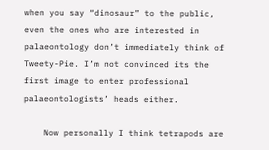when you say “dinosaur” to the public, even the ones who are interested in palaeontology don’t immediately think of Tweety-Pie. I’m not convinced its the first image to enter professional palaeontologists’ heads either.

    Now personally I think tetrapods are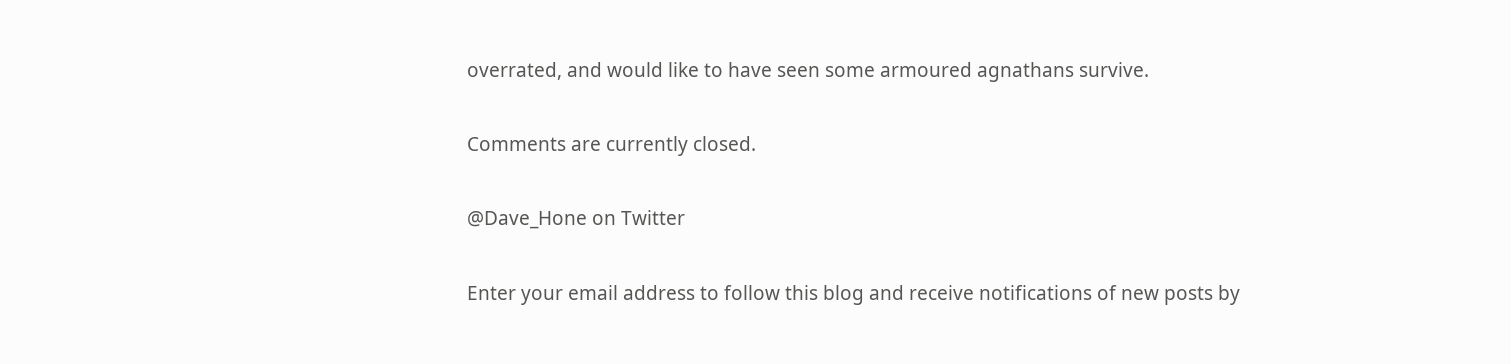overrated, and would like to have seen some armoured agnathans survive.

Comments are currently closed.

@Dave_Hone on Twitter

Enter your email address to follow this blog and receive notifications of new posts by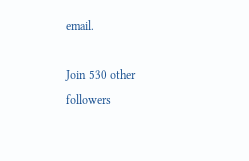email.

Join 530 other followers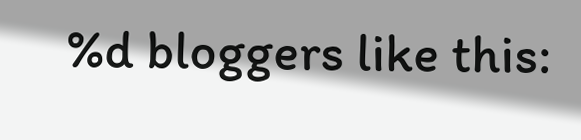%d bloggers like this: